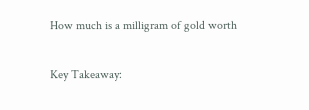How much is a milligram of gold worth

Key Takeaway: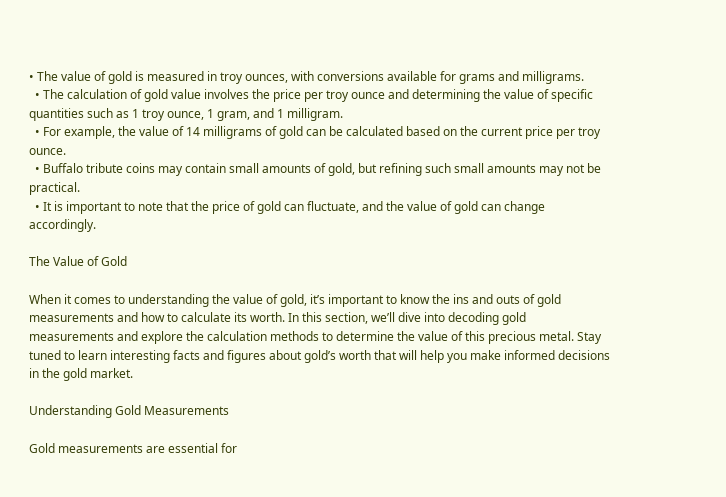• The value of gold is measured in troy ounces, with conversions available for grams and milligrams.
  • The calculation of gold value involves the price per troy ounce and determining the value of specific quantities such as 1 troy ounce, 1 gram, and 1 milligram.
  • For example, the value of 14 milligrams of gold can be calculated based on the current price per troy ounce.
  • Buffalo tribute coins may contain small amounts of gold, but refining such small amounts may not be practical.
  • It is important to note that the price of gold can fluctuate, and the value of gold can change accordingly.

The Value of Gold

When it comes to understanding the value of gold, it’s important to know the ins and outs of gold measurements and how to calculate its worth. In this section, we’ll dive into decoding gold measurements and explore the calculation methods to determine the value of this precious metal. Stay tuned to learn interesting facts and figures about gold’s worth that will help you make informed decisions in the gold market.

Understanding Gold Measurements

Gold measurements are essential for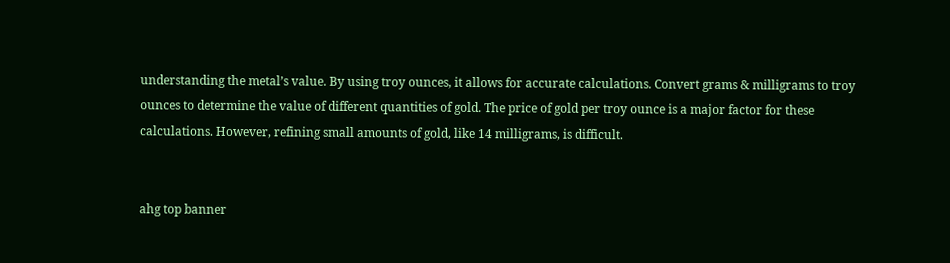understanding the metal’s value. By using troy ounces, it allows for accurate calculations. Convert grams & milligrams to troy ounces to determine the value of different quantities of gold. The price of gold per troy ounce is a major factor for these calculations. However, refining small amounts of gold, like 14 milligrams, is difficult.


ahg top banner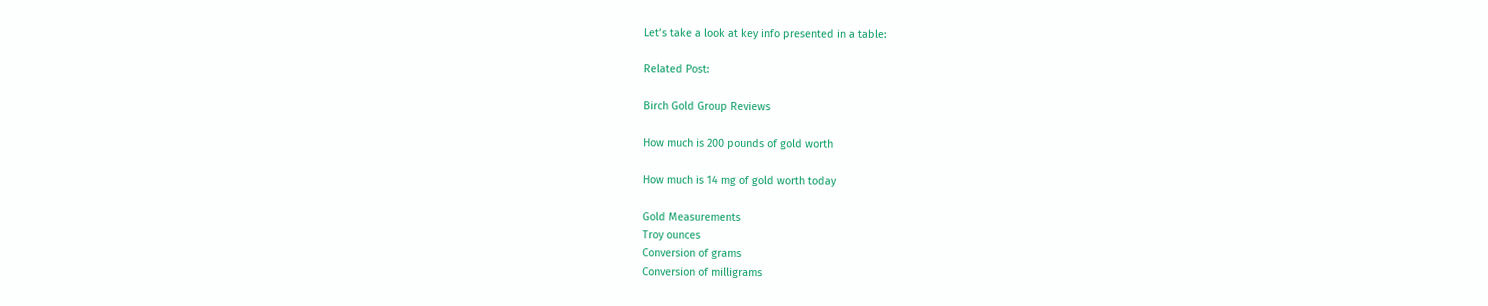Let’s take a look at key info presented in a table:

Related Post:

Birch Gold Group Reviews

How much is 200 pounds of gold worth

How much is 14 mg of gold worth today

Gold Measurements
Troy ounces
Conversion of grams
Conversion of milligrams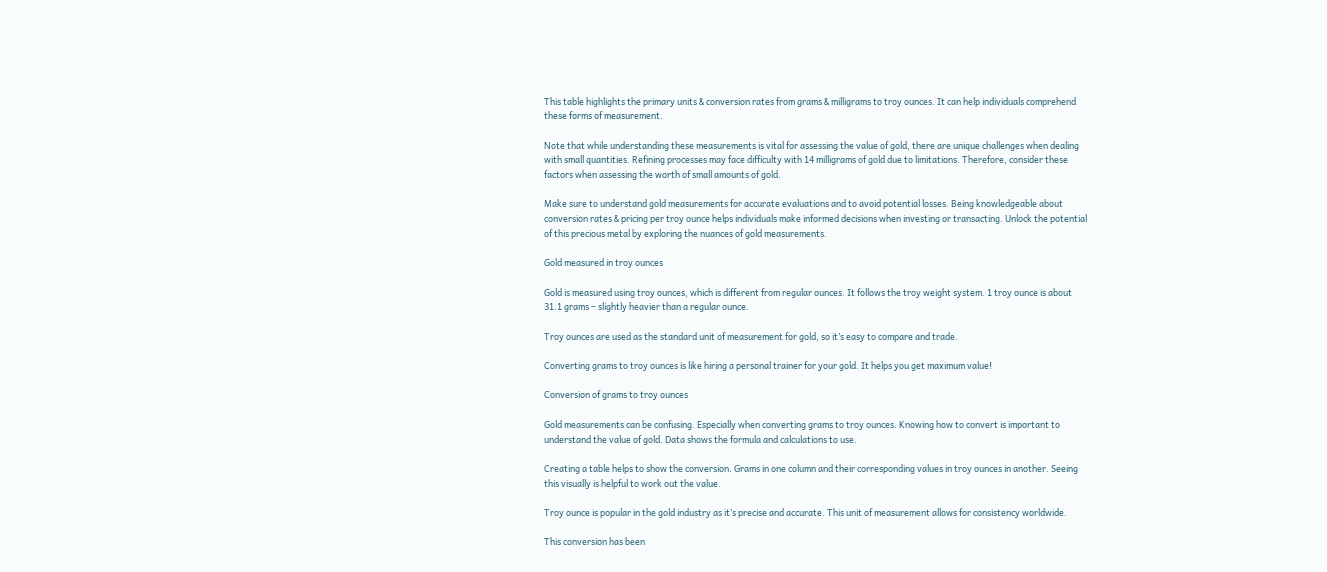This table highlights the primary units & conversion rates from grams & milligrams to troy ounces. It can help individuals comprehend these forms of measurement.

Note that while understanding these measurements is vital for assessing the value of gold, there are unique challenges when dealing with small quantities. Refining processes may face difficulty with 14 milligrams of gold due to limitations. Therefore, consider these factors when assessing the worth of small amounts of gold.

Make sure to understand gold measurements for accurate evaluations and to avoid potential losses. Being knowledgeable about conversion rates & pricing per troy ounce helps individuals make informed decisions when investing or transacting. Unlock the potential of this precious metal by exploring the nuances of gold measurements.

Gold measured in troy ounces

Gold is measured using troy ounces, which is different from regular ounces. It follows the troy weight system. 1 troy ounce is about 31.1 grams – slightly heavier than a regular ounce.

Troy ounces are used as the standard unit of measurement for gold, so it’s easy to compare and trade.

Converting grams to troy ounces is like hiring a personal trainer for your gold. It helps you get maximum value!

Conversion of grams to troy ounces

Gold measurements can be confusing. Especially when converting grams to troy ounces. Knowing how to convert is important to understand the value of gold. Data shows the formula and calculations to use.

Creating a table helps to show the conversion. Grams in one column and their corresponding values in troy ounces in another. Seeing this visually is helpful to work out the value.

Troy ounce is popular in the gold industry as it’s precise and accurate. This unit of measurement allows for consistency worldwide.

This conversion has been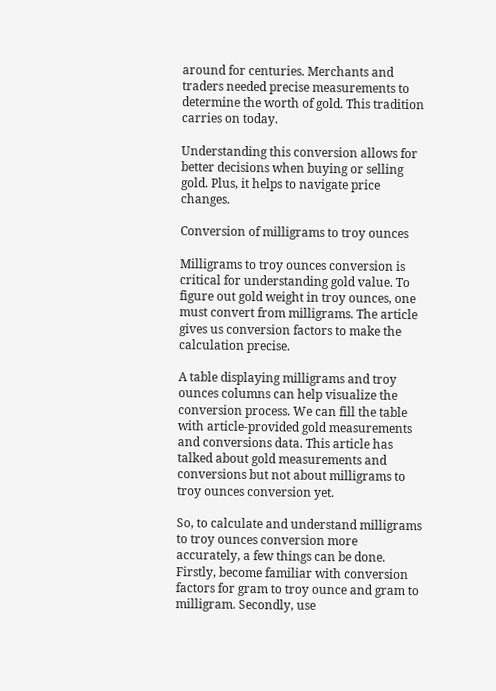around for centuries. Merchants and traders needed precise measurements to determine the worth of gold. This tradition carries on today.

Understanding this conversion allows for better decisions when buying or selling gold. Plus, it helps to navigate price changes.

Conversion of milligrams to troy ounces

Milligrams to troy ounces conversion is critical for understanding gold value. To figure out gold weight in troy ounces, one must convert from milligrams. The article gives us conversion factors to make the calculation precise.

A table displaying milligrams and troy ounces columns can help visualize the conversion process. We can fill the table with article-provided gold measurements and conversions data. This article has talked about gold measurements and conversions but not about milligrams to troy ounces conversion yet.

So, to calculate and understand milligrams to troy ounces conversion more accurately, a few things can be done. Firstly, become familiar with conversion factors for gram to troy ounce and gram to milligram. Secondly, use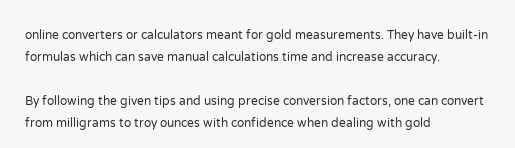online converters or calculators meant for gold measurements. They have built-in formulas which can save manual calculations time and increase accuracy.

By following the given tips and using precise conversion factors, one can convert from milligrams to troy ounces with confidence when dealing with gold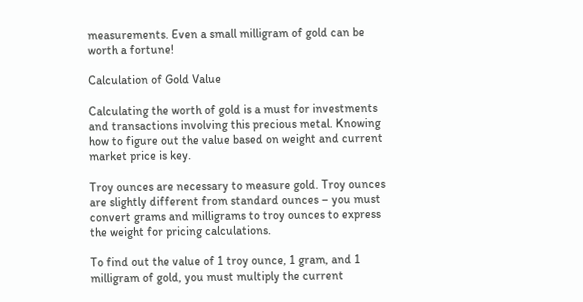measurements. Even a small milligram of gold can be worth a fortune!

Calculation of Gold Value

Calculating the worth of gold is a must for investments and transactions involving this precious metal. Knowing how to figure out the value based on weight and current market price is key.

Troy ounces are necessary to measure gold. Troy ounces are slightly different from standard ounces – you must convert grams and milligrams to troy ounces to express the weight for pricing calculations.

To find out the value of 1 troy ounce, 1 gram, and 1 milligram of gold, you must multiply the current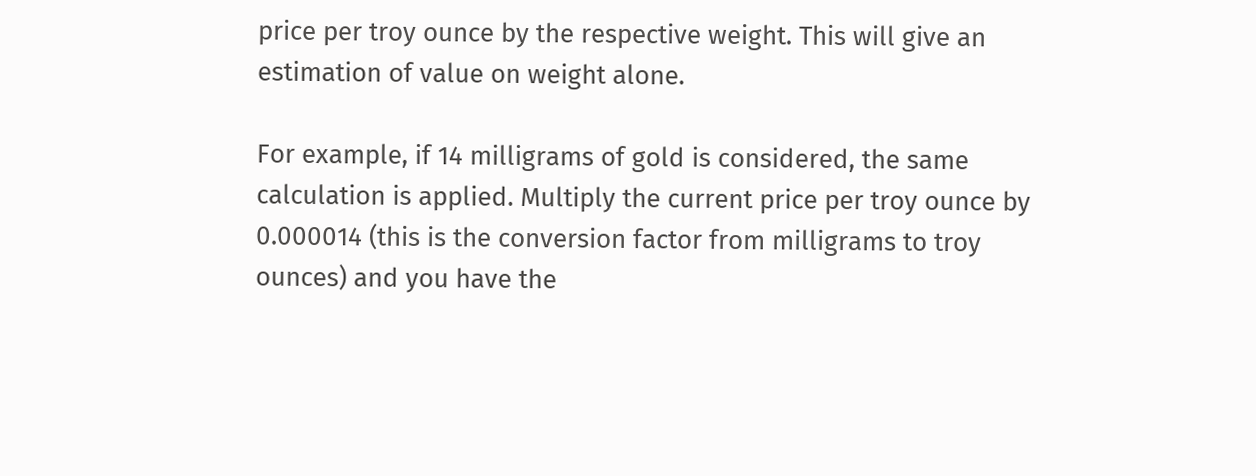price per troy ounce by the respective weight. This will give an estimation of value on weight alone.

For example, if 14 milligrams of gold is considered, the same calculation is applied. Multiply the current price per troy ounce by 0.000014 (this is the conversion factor from milligrams to troy ounces) and you have the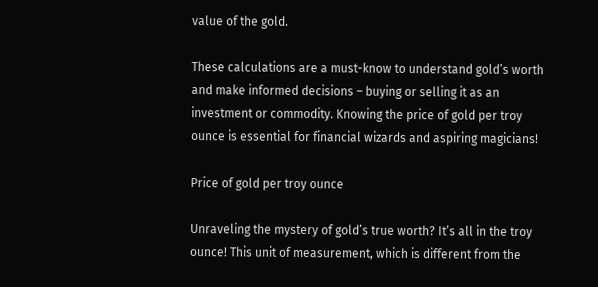value of the gold.

These calculations are a must-know to understand gold’s worth and make informed decisions – buying or selling it as an investment or commodity. Knowing the price of gold per troy ounce is essential for financial wizards and aspiring magicians!

Price of gold per troy ounce

Unraveling the mystery of gold’s true worth? It’s all in the troy ounce! This unit of measurement, which is different from the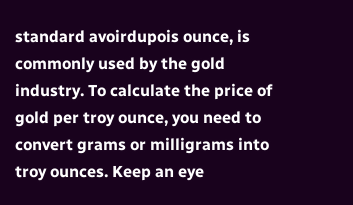standard avoirdupois ounce, is commonly used by the gold industry. To calculate the price of gold per troy ounce, you need to convert grams or milligrams into troy ounces. Keep an eye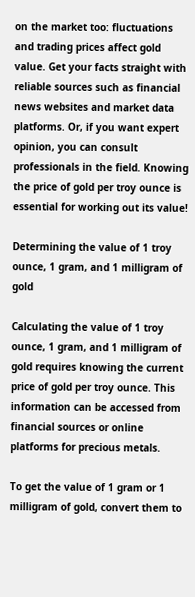on the market too: fluctuations and trading prices affect gold value. Get your facts straight with reliable sources such as financial news websites and market data platforms. Or, if you want expert opinion, you can consult professionals in the field. Knowing the price of gold per troy ounce is essential for working out its value!

Determining the value of 1 troy ounce, 1 gram, and 1 milligram of gold

Calculating the value of 1 troy ounce, 1 gram, and 1 milligram of gold requires knowing the current price of gold per troy ounce. This information can be accessed from financial sources or online platforms for precious metals.

To get the value of 1 gram or 1 milligram of gold, convert them to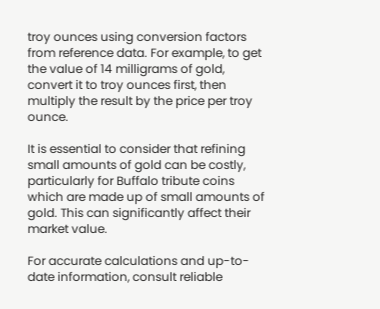troy ounces using conversion factors from reference data. For example, to get the value of 14 milligrams of gold, convert it to troy ounces first, then multiply the result by the price per troy ounce.

It is essential to consider that refining small amounts of gold can be costly, particularly for Buffalo tribute coins which are made up of small amounts of gold. This can significantly affect their market value.

For accurate calculations and up-to-date information, consult reliable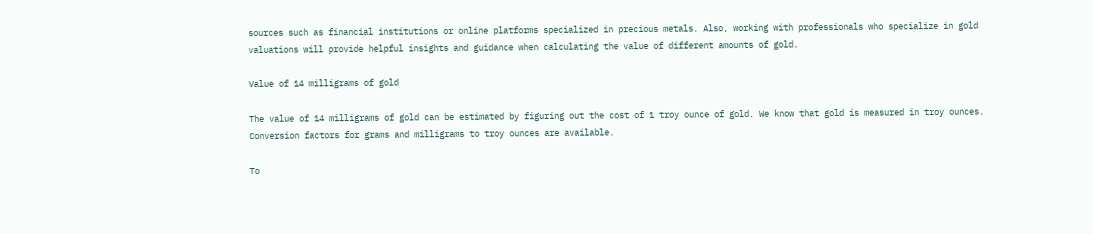sources such as financial institutions or online platforms specialized in precious metals. Also, working with professionals who specialize in gold valuations will provide helpful insights and guidance when calculating the value of different amounts of gold.

Value of 14 milligrams of gold

The value of 14 milligrams of gold can be estimated by figuring out the cost of 1 troy ounce of gold. We know that gold is measured in troy ounces. Conversion factors for grams and milligrams to troy ounces are available.

To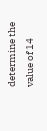determine the value of 14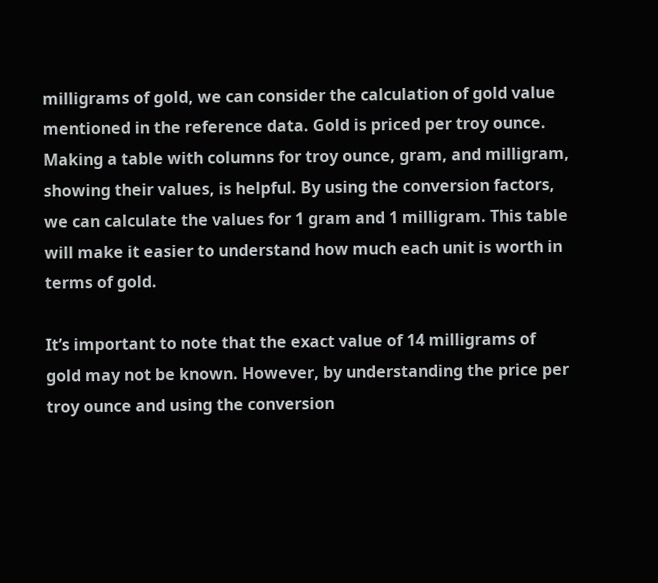milligrams of gold, we can consider the calculation of gold value mentioned in the reference data. Gold is priced per troy ounce. Making a table with columns for troy ounce, gram, and milligram, showing their values, is helpful. By using the conversion factors, we can calculate the values for 1 gram and 1 milligram. This table will make it easier to understand how much each unit is worth in terms of gold.

It’s important to note that the exact value of 14 milligrams of gold may not be known. However, by understanding the price per troy ounce and using the conversion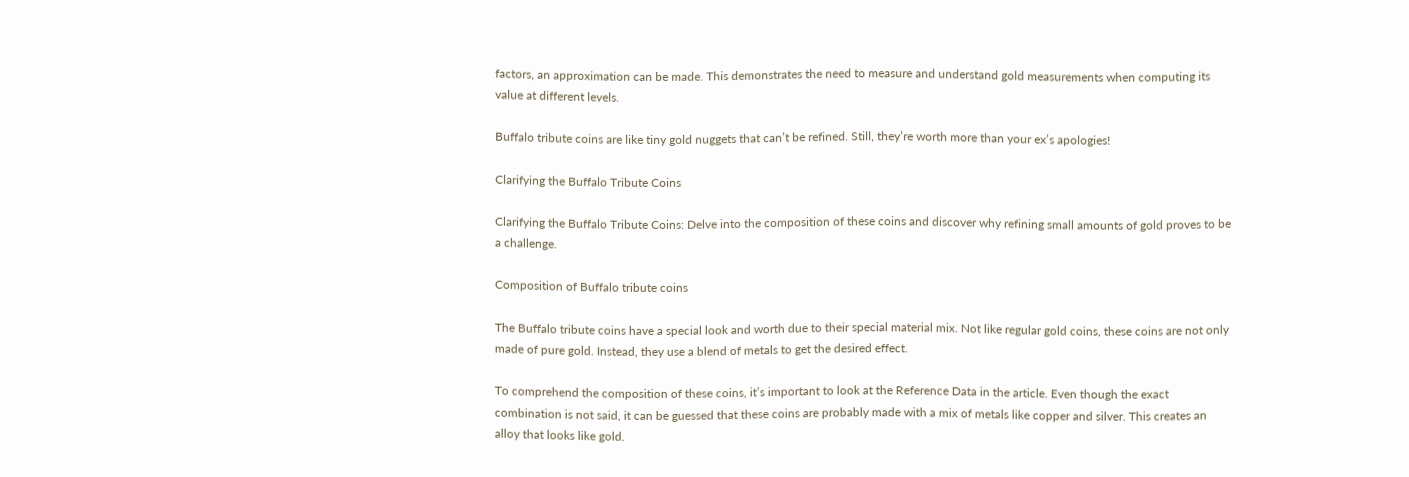factors, an approximation can be made. This demonstrates the need to measure and understand gold measurements when computing its value at different levels.

Buffalo tribute coins are like tiny gold nuggets that can’t be refined. Still, they’re worth more than your ex’s apologies!

Clarifying the Buffalo Tribute Coins

Clarifying the Buffalo Tribute Coins: Delve into the composition of these coins and discover why refining small amounts of gold proves to be a challenge.

Composition of Buffalo tribute coins

The Buffalo tribute coins have a special look and worth due to their special material mix. Not like regular gold coins, these coins are not only made of pure gold. Instead, they use a blend of metals to get the desired effect.

To comprehend the composition of these coins, it’s important to look at the Reference Data in the article. Even though the exact combination is not said, it can be guessed that these coins are probably made with a mix of metals like copper and silver. This creates an alloy that looks like gold.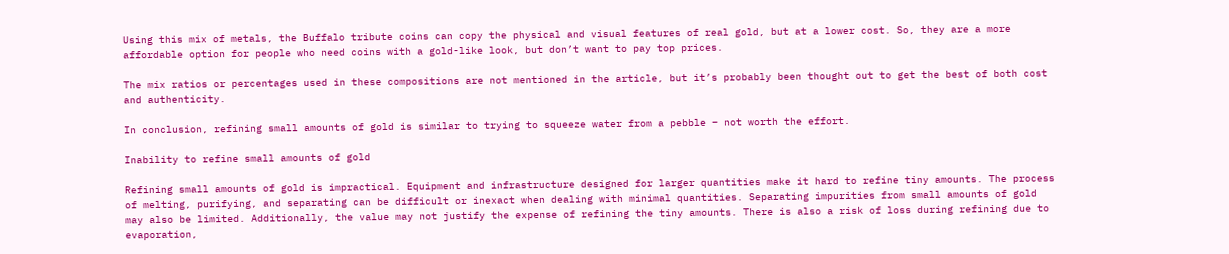Using this mix of metals, the Buffalo tribute coins can copy the physical and visual features of real gold, but at a lower cost. So, they are a more affordable option for people who need coins with a gold-like look, but don’t want to pay top prices.

The mix ratios or percentages used in these compositions are not mentioned in the article, but it’s probably been thought out to get the best of both cost and authenticity.

In conclusion, refining small amounts of gold is similar to trying to squeeze water from a pebble – not worth the effort.

Inability to refine small amounts of gold

Refining small amounts of gold is impractical. Equipment and infrastructure designed for larger quantities make it hard to refine tiny amounts. The process of melting, purifying, and separating can be difficult or inexact when dealing with minimal quantities. Separating impurities from small amounts of gold may also be limited. Additionally, the value may not justify the expense of refining the tiny amounts. There is also a risk of loss during refining due to evaporation,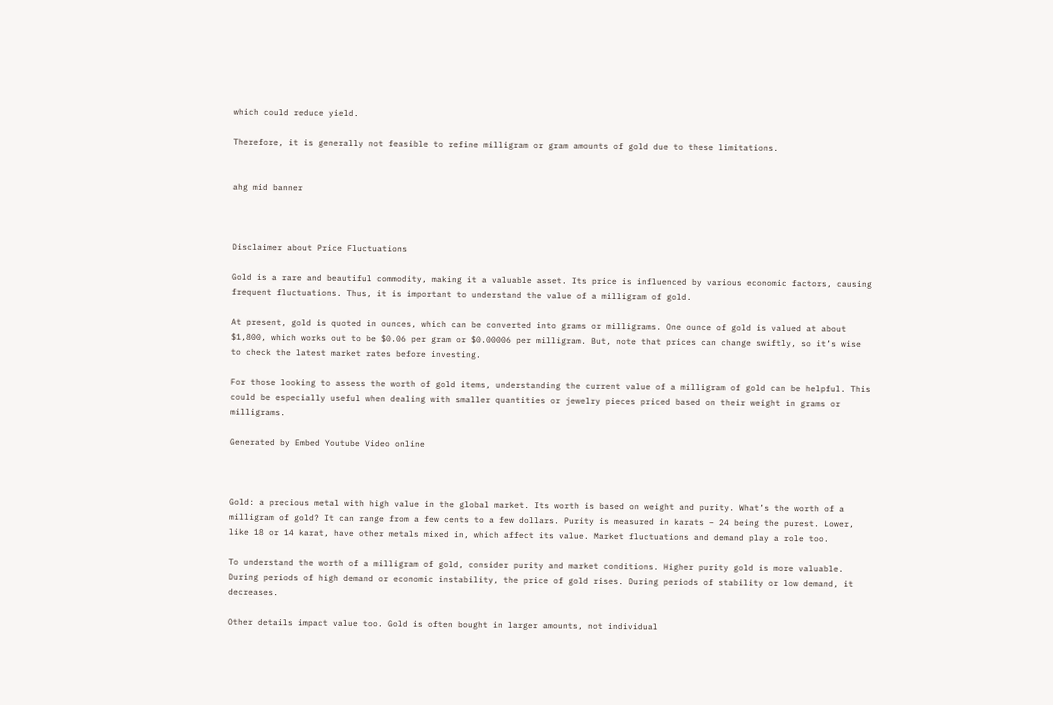which could reduce yield.

Therefore, it is generally not feasible to refine milligram or gram amounts of gold due to these limitations.


ahg mid banner



Disclaimer about Price Fluctuations

Gold is a rare and beautiful commodity, making it a valuable asset. Its price is influenced by various economic factors, causing frequent fluctuations. Thus, it is important to understand the value of a milligram of gold.

At present, gold is quoted in ounces, which can be converted into grams or milligrams. One ounce of gold is valued at about $1,800, which works out to be $0.06 per gram or $0.00006 per milligram. But, note that prices can change swiftly, so it’s wise to check the latest market rates before investing.

For those looking to assess the worth of gold items, understanding the current value of a milligram of gold can be helpful. This could be especially useful when dealing with smaller quantities or jewelry pieces priced based on their weight in grams or milligrams.

Generated by Embed Youtube Video online



Gold: a precious metal with high value in the global market. Its worth is based on weight and purity. What’s the worth of a milligram of gold? It can range from a few cents to a few dollars. Purity is measured in karats – 24 being the purest. Lower, like 18 or 14 karat, have other metals mixed in, which affect its value. Market fluctuations and demand play a role too.

To understand the worth of a milligram of gold, consider purity and market conditions. Higher purity gold is more valuable. During periods of high demand or economic instability, the price of gold rises. During periods of stability or low demand, it decreases.

Other details impact value too. Gold is often bought in larger amounts, not individual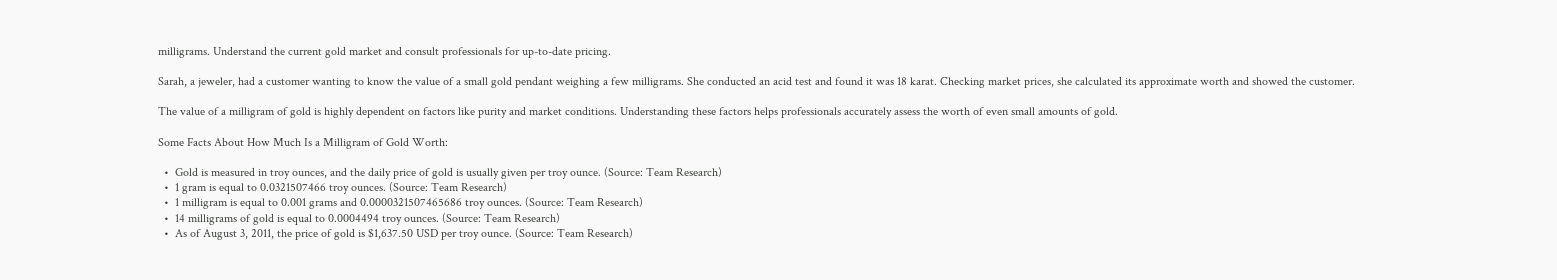milligrams. Understand the current gold market and consult professionals for up-to-date pricing.

Sarah, a jeweler, had a customer wanting to know the value of a small gold pendant weighing a few milligrams. She conducted an acid test and found it was 18 karat. Checking market prices, she calculated its approximate worth and showed the customer.

The value of a milligram of gold is highly dependent on factors like purity and market conditions. Understanding these factors helps professionals accurately assess the worth of even small amounts of gold.

Some Facts About How Much Is a Milligram of Gold Worth:

  •  Gold is measured in troy ounces, and the daily price of gold is usually given per troy ounce. (Source: Team Research)
  •  1 gram is equal to 0.0321507466 troy ounces. (Source: Team Research)
  •  1 milligram is equal to 0.001 grams and 0.0000321507465686 troy ounces. (Source: Team Research)
  •  14 milligrams of gold is equal to 0.0004494 troy ounces. (Source: Team Research)
  •  As of August 3, 2011, the price of gold is $1,637.50 USD per troy ounce. (Source: Team Research)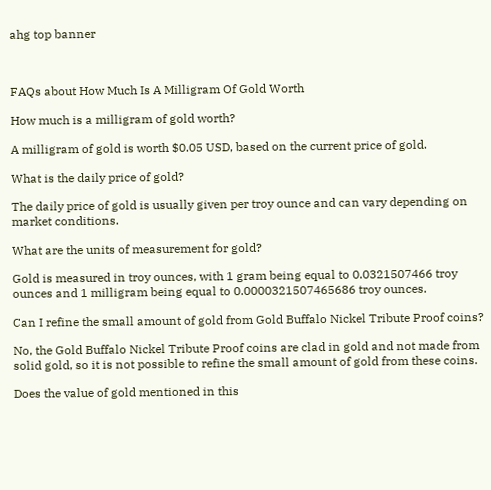ahg top banner



FAQs about How Much Is A Milligram Of Gold Worth

How much is a milligram of gold worth?

A milligram of gold is worth $0.05 USD, based on the current price of gold.

What is the daily price of gold?

The daily price of gold is usually given per troy ounce and can vary depending on market conditions.

What are the units of measurement for gold?

Gold is measured in troy ounces, with 1 gram being equal to 0.0321507466 troy ounces and 1 milligram being equal to 0.0000321507465686 troy ounces.

Can I refine the small amount of gold from Gold Buffalo Nickel Tribute Proof coins?

No, the Gold Buffalo Nickel Tribute Proof coins are clad in gold and not made from solid gold, so it is not possible to refine the small amount of gold from these coins.

Does the value of gold mentioned in this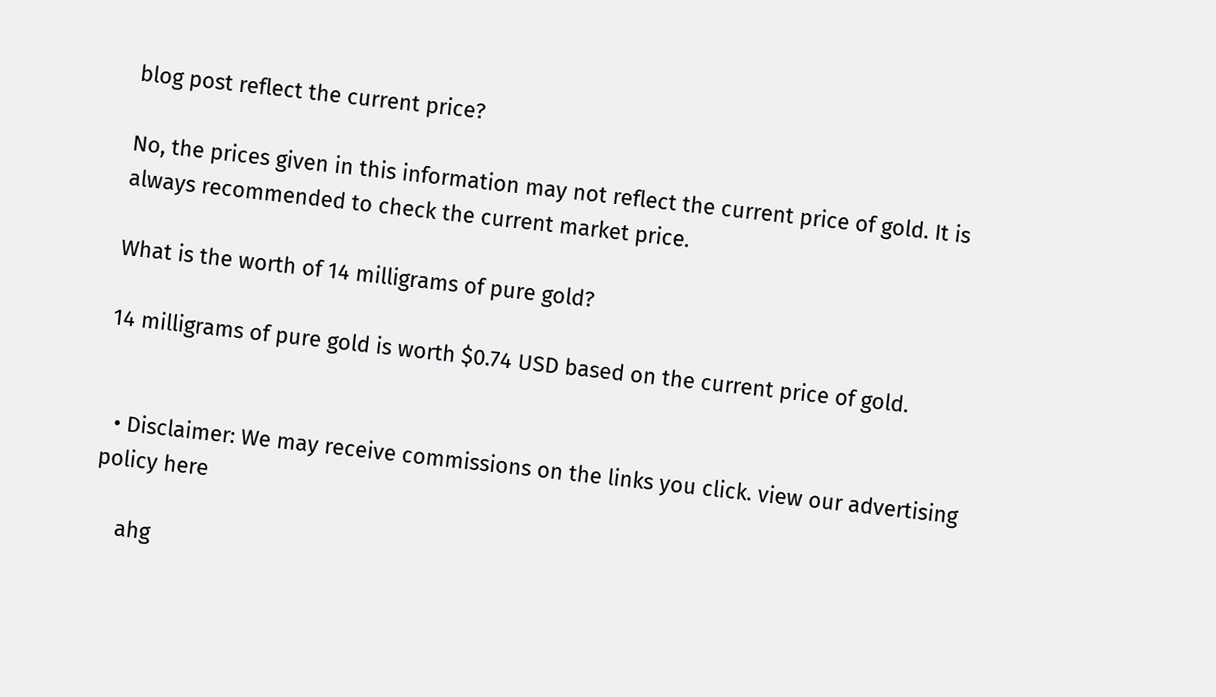blog post reflect the current price?

No, the prices given in this information may not reflect the current price of gold. It is always recommended to check the current market price.

What is the worth of 14 milligrams of pure gold?

14 milligrams of pure gold is worth $0.74 USD based on the current price of gold.


  • Disclaimer: We may receive commissions on the links you click. view our advertising policy here

    ahg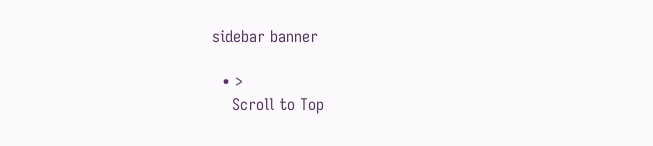sidebar banner

  • >
    Scroll to Top